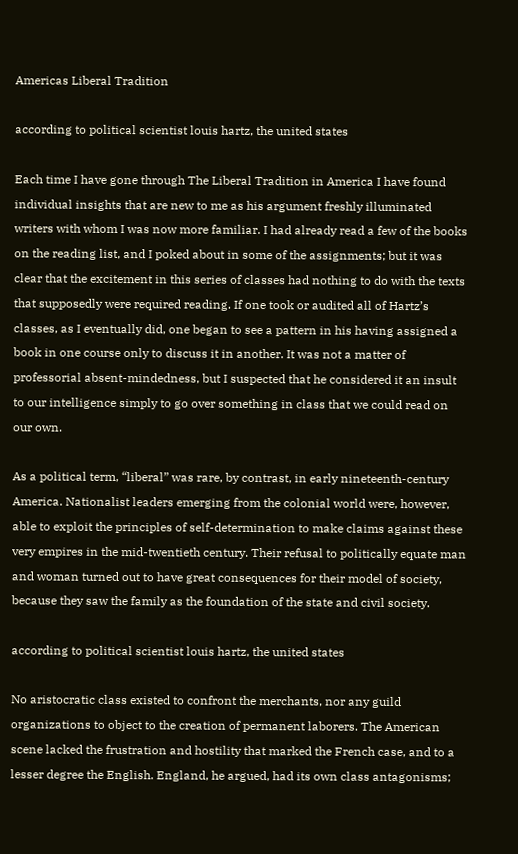Americas Liberal Tradition

according to political scientist louis hartz, the united states

Each time I have gone through The Liberal Tradition in America I have found individual insights that are new to me as his argument freshly illuminated writers with whom I was now more familiar. I had already read a few of the books on the reading list, and I poked about in some of the assignments; but it was clear that the excitement in this series of classes had nothing to do with the texts that supposedly were required reading. If one took or audited all of Hartz’s classes, as I eventually did, one began to see a pattern in his having assigned a book in one course only to discuss it in another. It was not a matter of professorial absent-mindedness, but I suspected that he considered it an insult to our intelligence simply to go over something in class that we could read on our own.

As a political term, “liberal” was rare, by contrast, in early nineteenth-century America. Nationalist leaders emerging from the colonial world were, however, able to exploit the principles of self-determination to make claims against these very empires in the mid-twentieth century. Their refusal to politically equate man and woman turned out to have great consequences for their model of society, because they saw the family as the foundation of the state and civil society.

according to political scientist louis hartz, the united states

No aristocratic class existed to confront the merchants, nor any guild organizations to object to the creation of permanent laborers. The American scene lacked the frustration and hostility that marked the French case, and to a lesser degree the English. England, he argued, had its own class antagonisms;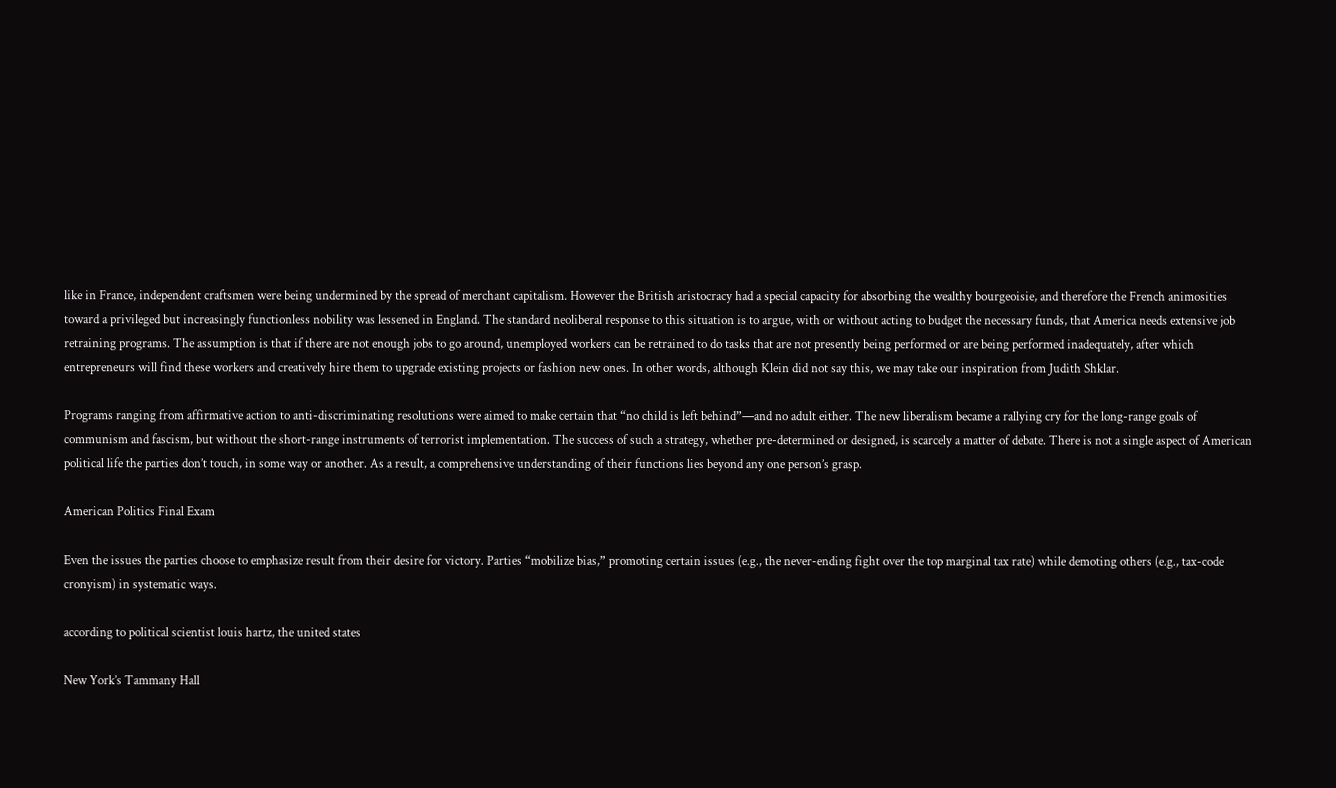like in France, independent craftsmen were being undermined by the spread of merchant capitalism. However the British aristocracy had a special capacity for absorbing the wealthy bourgeoisie, and therefore the French animosities toward a privileged but increasingly functionless nobility was lessened in England. The standard neoliberal response to this situation is to argue, with or without acting to budget the necessary funds, that America needs extensive job retraining programs. The assumption is that if there are not enough jobs to go around, unemployed workers can be retrained to do tasks that are not presently being performed or are being performed inadequately, after which entrepreneurs will find these workers and creatively hire them to upgrade existing projects or fashion new ones. In other words, although Klein did not say this, we may take our inspiration from Judith Shklar.

Programs ranging from affirmative action to anti-discriminating resolutions were aimed to make certain that “no child is left behind”—and no adult either. The new liberalism became a rallying cry for the long-range goals of communism and fascism, but without the short-range instruments of terrorist implementation. The success of such a strategy, whether pre-determined or designed, is scarcely a matter of debate. There is not a single aspect of American political life the parties don’t touch, in some way or another. As a result, a comprehensive understanding of their functions lies beyond any one person’s grasp.

American Politics Final Exam

Even the issues the parties choose to emphasize result from their desire for victory. Parties “mobilize bias,” promoting certain issues (e.g., the never-ending fight over the top marginal tax rate) while demoting others (e.g., tax-code cronyism) in systematic ways.

according to political scientist louis hartz, the united states

New York’s Tammany Hall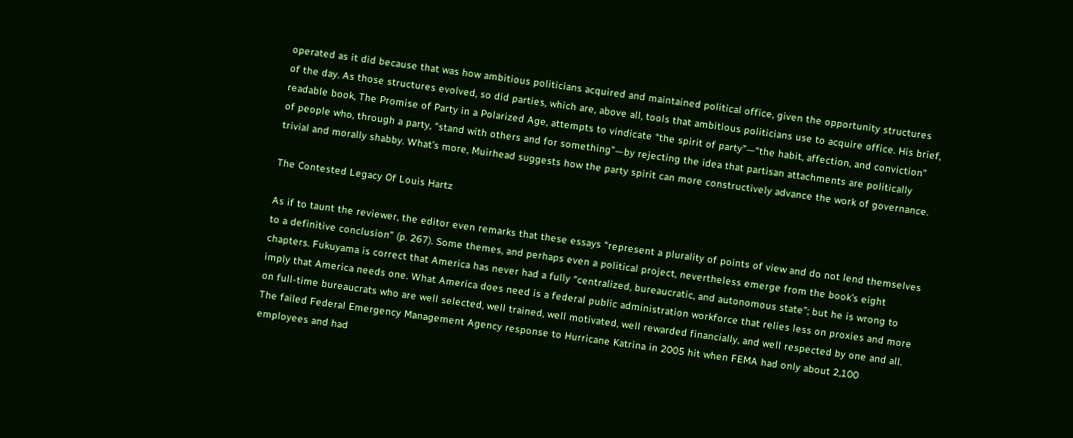operated as it did because that was how ambitious politicians acquired and maintained political office, given the opportunity structures of the day. As those structures evolved, so did parties, which are, above all, tools that ambitious politicians use to acquire office. His brief, readable book, The Promise of Party in a Polarized Age, attempts to vindicate “the spirit of party”—“the habit, affection, and conviction” of people who, through a party, “stand with others and for something”—by rejecting the idea that partisan attachments are politically trivial and morally shabby. What’s more, Muirhead suggests how the party spirit can more constructively advance the work of governance.

The Contested Legacy Of Louis Hartz

As if to taunt the reviewer, the editor even remarks that these essays “represent a plurality of points of view and do not lend themselves to a definitive conclusion” (p. 267). Some themes, and perhaps even a political project, nevertheless emerge from the book’s eight chapters. Fukuyama is correct that America has never had a fully “centralized, bureaucratic, and autonomous state”; but he is wrong to imply that America needs one. What America does need is a federal public administration workforce that relies less on proxies and more on full-time bureaucrats who are well selected, well trained, well motivated, well rewarded financially, and well respected by one and all. The failed Federal Emergency Management Agency response to Hurricane Katrina in 2005 hit when FEMA had only about 2,100 employees and had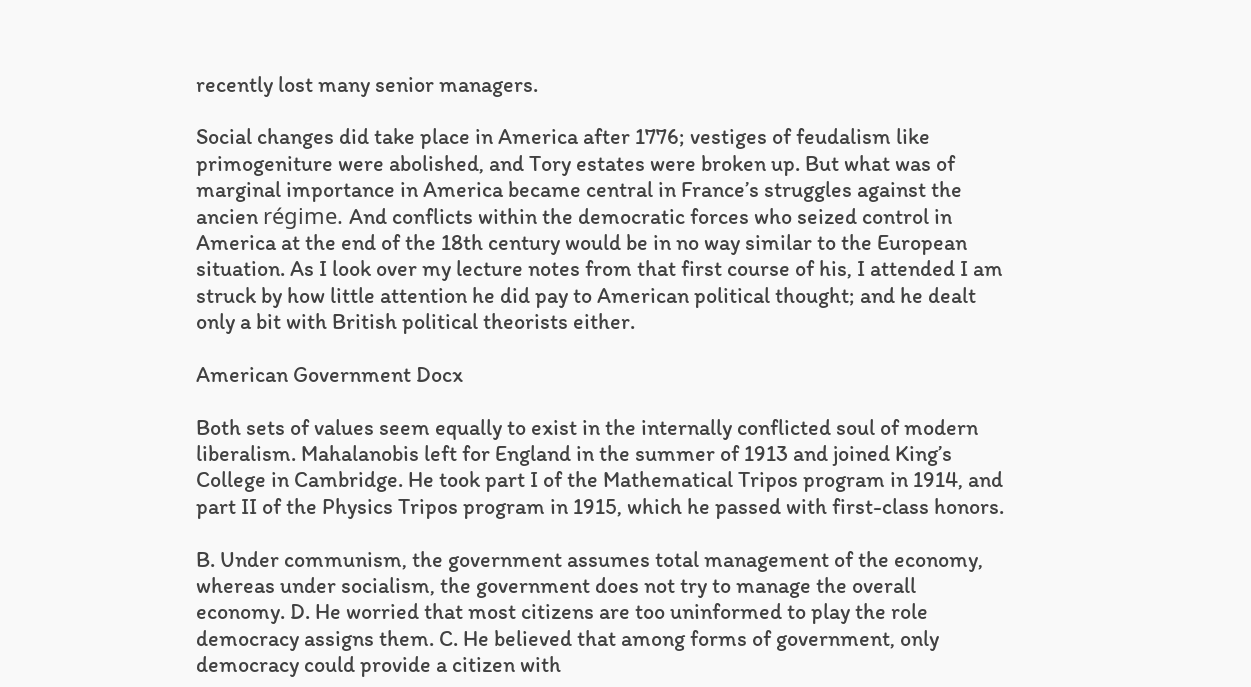recently lost many senior managers.

Social changes did take place in America after 1776; vestiges of feudalism like primogeniture were abolished, and Tory estates were broken up. But what was of marginal importance in America became central in France’s struggles against the ancien régime. And conflicts within the democratic forces who seized control in America at the end of the 18th century would be in no way similar to the European situation. As I look over my lecture notes from that first course of his, I attended I am struck by how little attention he did pay to American political thought; and he dealt only a bit with British political theorists either.

American Government Docx

Both sets of values seem equally to exist in the internally conflicted soul of modern liberalism. Mahalanobis left for England in the summer of 1913 and joined King’s College in Cambridge. He took part I of the Mathematical Tripos program in 1914, and part II of the Physics Tripos program in 1915, which he passed with first-class honors.

B. Under communism, the government assumes total management of the economy, whereas under socialism, the government does not try to manage the overall economy. D. He worried that most citizens are too uninformed to play the role democracy assigns them. C. He believed that among forms of government, only democracy could provide a citizen with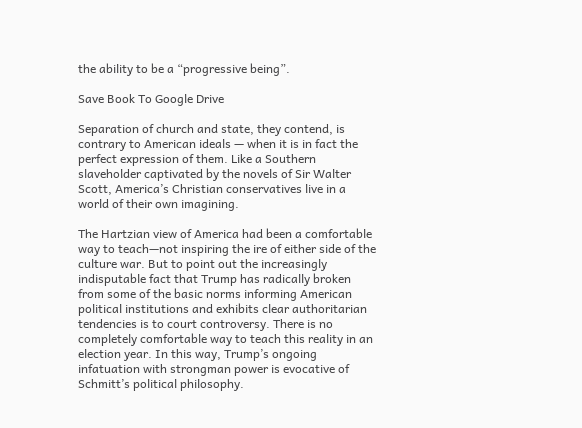the ability to be a “progressive being”.

Save Book To Google Drive

Separation of church and state, they contend, is contrary to American ideals — when it is in fact the perfect expression of them. Like a Southern slaveholder captivated by the novels of Sir Walter Scott, America’s Christian conservatives live in a world of their own imagining.

The Hartzian view of America had been a comfortable way to teach—not inspiring the ire of either side of the culture war. But to point out the increasingly indisputable fact that Trump has radically broken from some of the basic norms informing American political institutions and exhibits clear authoritarian tendencies is to court controversy. There is no completely comfortable way to teach this reality in an election year. In this way, Trump’s ongoing infatuation with strongman power is evocative of Schmitt’s political philosophy.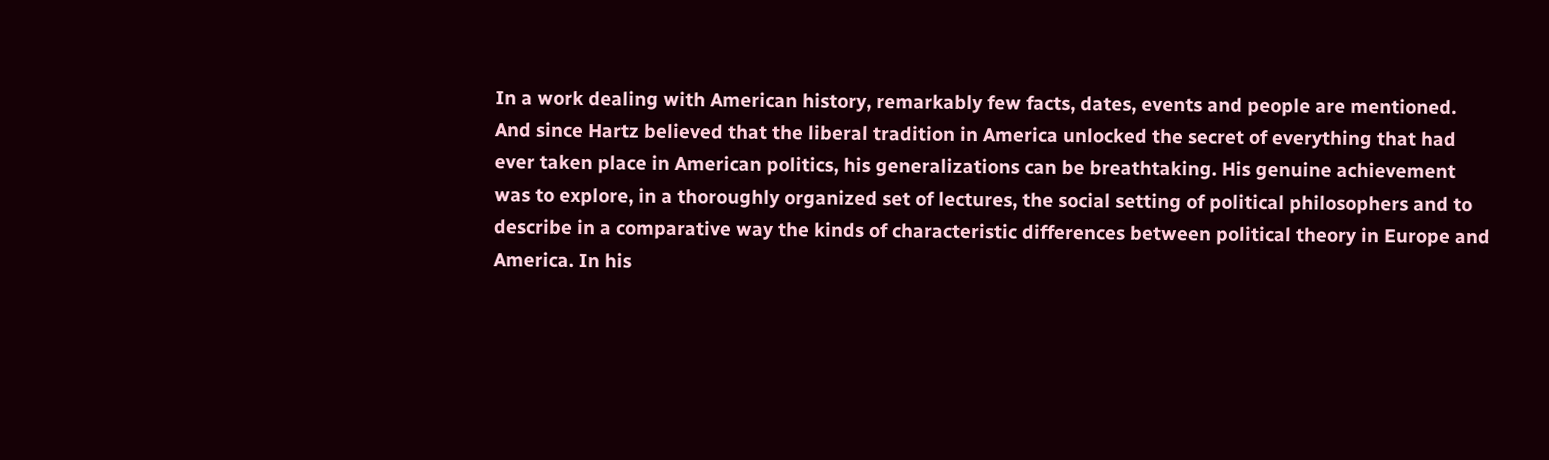In a work dealing with American history, remarkably few facts, dates, events and people are mentioned. And since Hartz believed that the liberal tradition in America unlocked the secret of everything that had ever taken place in American politics, his generalizations can be breathtaking. His genuine achievement was to explore, in a thoroughly organized set of lectures, the social setting of political philosophers and to describe in a comparative way the kinds of characteristic differences between political theory in Europe and America. In his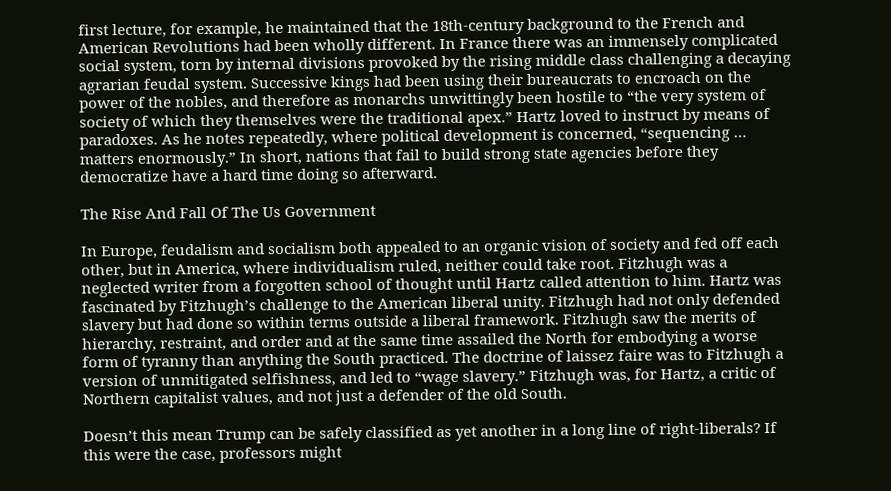first lecture, for example, he maintained that the 18th-century background to the French and American Revolutions had been wholly different. In France there was an immensely complicated social system, torn by internal divisions provoked by the rising middle class challenging a decaying agrarian feudal system. Successive kings had been using their bureaucrats to encroach on the power of the nobles, and therefore as monarchs unwittingly been hostile to “the very system of society of which they themselves were the traditional apex.” Hartz loved to instruct by means of paradoxes. As he notes repeatedly, where political development is concerned, “sequencing … matters enormously.” In short, nations that fail to build strong state agencies before they democratize have a hard time doing so afterward.

The Rise And Fall Of The Us Government

In Europe, feudalism and socialism both appealed to an organic vision of society and fed off each other, but in America, where individualism ruled, neither could take root. Fitzhugh was a neglected writer from a forgotten school of thought until Hartz called attention to him. Hartz was fascinated by Fitzhugh’s challenge to the American liberal unity. Fitzhugh had not only defended slavery but had done so within terms outside a liberal framework. Fitzhugh saw the merits of hierarchy, restraint, and order and at the same time assailed the North for embodying a worse form of tyranny than anything the South practiced. The doctrine of laissez faire was to Fitzhugh a version of unmitigated selfishness, and led to “wage slavery.” Fitzhugh was, for Hartz, a critic of Northern capitalist values, and not just a defender of the old South.

Doesn’t this mean Trump can be safely classified as yet another in a long line of right-liberals? If this were the case, professors might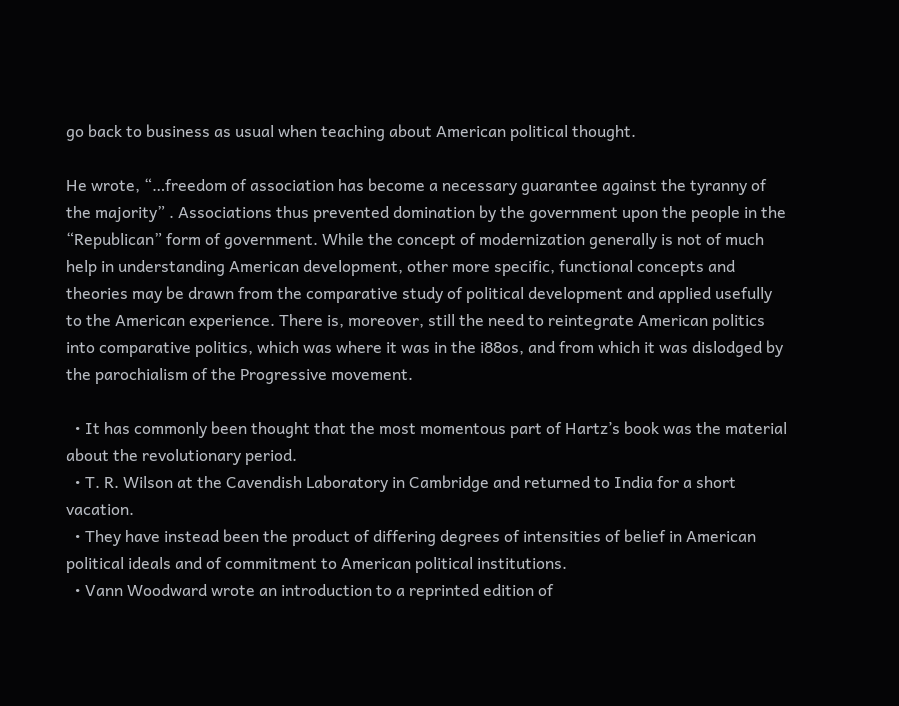go back to business as usual when teaching about American political thought.

He wrote, “…freedom of association has become a necessary guarantee against the tyranny of the majority” . Associations thus prevented domination by the government upon the people in the “Republican” form of government. While the concept of modernization generally is not of much help in understanding American development, other more specific, functional concepts and theories may be drawn from the comparative study of political development and applied usefully to the American experience. There is, moreover, still the need to reintegrate American politics into comparative politics, which was where it was in the i88os, and from which it was dislodged by the parochialism of the Progressive movement.

  • It has commonly been thought that the most momentous part of Hartz’s book was the material about the revolutionary period.
  • T. R. Wilson at the Cavendish Laboratory in Cambridge and returned to India for a short vacation.
  • They have instead been the product of differing degrees of intensities of belief in American political ideals and of commitment to American political institutions.
  • Vann Woodward wrote an introduction to a reprinted edition of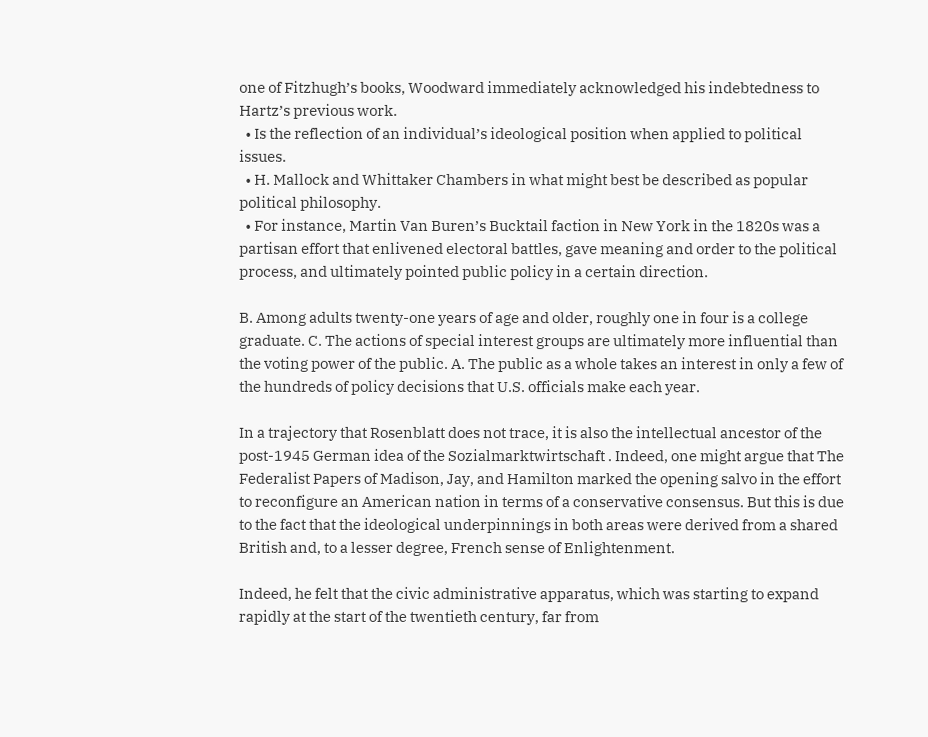one of Fitzhugh’s books, Woodward immediately acknowledged his indebtedness to Hartz’s previous work.
  • Is the reflection of an individual’s ideological position when applied to political issues.
  • H. Mallock and Whittaker Chambers in what might best be described as popular political philosophy.
  • For instance, Martin Van Buren’s Bucktail faction in New York in the 1820s was a partisan effort that enlivened electoral battles, gave meaning and order to the political process, and ultimately pointed public policy in a certain direction.

B. Among adults twenty-one years of age and older, roughly one in four is a college graduate. C. The actions of special interest groups are ultimately more influential than the voting power of the public. A. The public as a whole takes an interest in only a few of the hundreds of policy decisions that U.S. officials make each year.

In a trajectory that Rosenblatt does not trace, it is also the intellectual ancestor of the post-1945 German idea of the Sozialmarktwirtschaft . Indeed, one might argue that The Federalist Papers of Madison, Jay, and Hamilton marked the opening salvo in the effort to reconfigure an American nation in terms of a conservative consensus. But this is due to the fact that the ideological underpinnings in both areas were derived from a shared British and, to a lesser degree, French sense of Enlightenment.

Indeed, he felt that the civic administrative apparatus, which was starting to expand rapidly at the start of the twentieth century, far from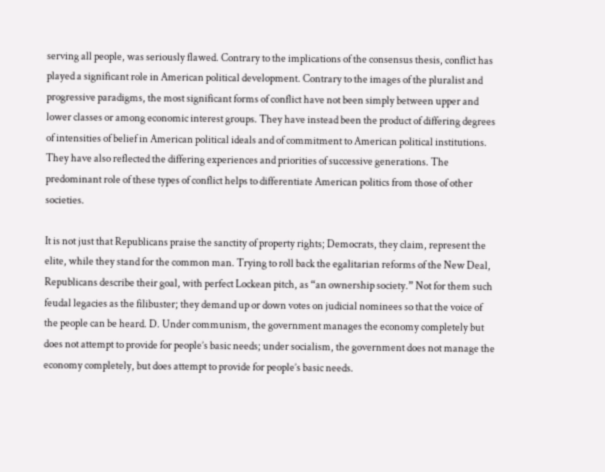serving all people, was seriously flawed. Contrary to the implications of the consensus thesis, conflict has played a significant role in American political development. Contrary to the images of the pluralist and progressive paradigms, the most significant forms of conflict have not been simply between upper and lower classes or among economic interest groups. They have instead been the product of differing degrees of intensities of belief in American political ideals and of commitment to American political institutions. They have also reflected the differing experiences and priorities of successive generations. The predominant role of these types of conflict helps to differentiate American politics from those of other societies.

It is not just that Republicans praise the sanctity of property rights; Democrats, they claim, represent the elite, while they stand for the common man. Trying to roll back the egalitarian reforms of the New Deal, Republicans describe their goal, with perfect Lockean pitch, as “an ownership society.” Not for them such feudal legacies as the filibuster; they demand up or down votes on judicial nominees so that the voice of the people can be heard. D. Under communism, the government manages the economy completely but does not attempt to provide for people’s basic needs; under socialism, the government does not manage the economy completely, but does attempt to provide for people’s basic needs.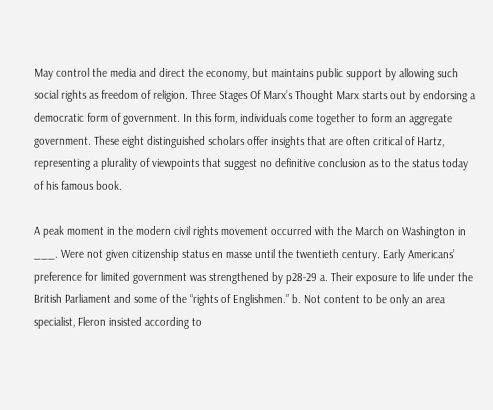May control the media and direct the economy, but maintains public support by allowing such social rights as freedom of religion. Three Stages Of Marx’s Thought Marx starts out by endorsing a democratic form of government. In this form, individuals come together to form an aggregate government. These eight distinguished scholars offer insights that are often critical of Hartz, representing a plurality of viewpoints that suggest no definitive conclusion as to the status today of his famous book.

A peak moment in the modern civil rights movement occurred with the March on Washington in ___. Were not given citizenship status en masse until the twentieth century. Early Americans’ preference for limited government was strengthened by p28-29 a. Their exposure to life under the British Parliament and some of the “rights of Englishmen.” b. Not content to be only an area specialist, Fleron insisted according to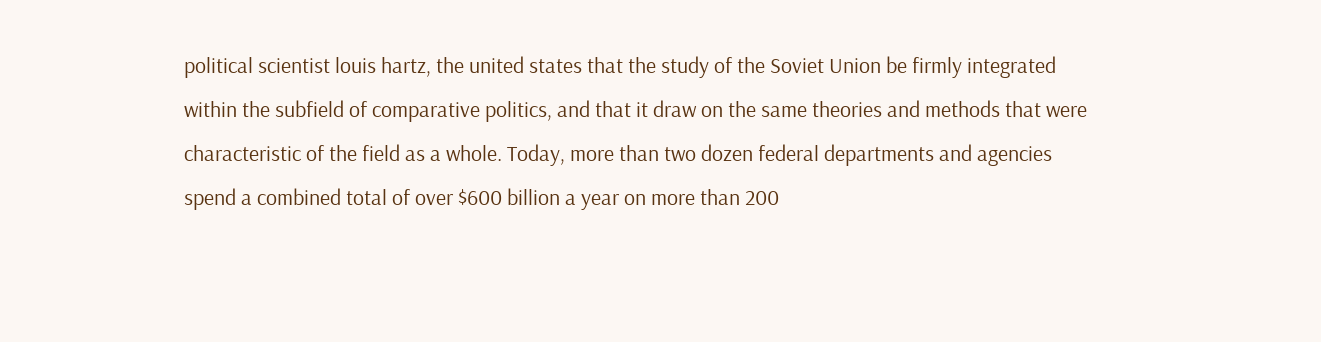political scientist louis hartz, the united states that the study of the Soviet Union be firmly integrated within the subfield of comparative politics, and that it draw on the same theories and methods that were characteristic of the field as a whole. Today, more than two dozen federal departments and agencies spend a combined total of over $600 billion a year on more than 200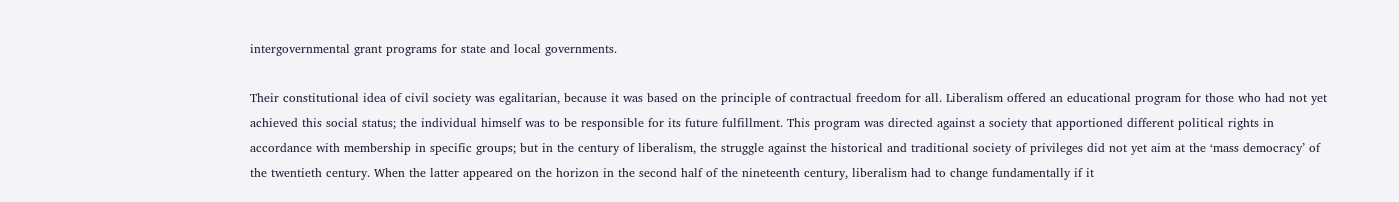intergovernmental grant programs for state and local governments.

Their constitutional idea of civil society was egalitarian, because it was based on the principle of contractual freedom for all. Liberalism offered an educational program for those who had not yet achieved this social status; the individual himself was to be responsible for its future fulfillment. This program was directed against a society that apportioned different political rights in accordance with membership in specific groups; but in the century of liberalism, the struggle against the historical and traditional society of privileges did not yet aim at the ‘mass democracy’ of the twentieth century. When the latter appeared on the horizon in the second half of the nineteenth century, liberalism had to change fundamentally if it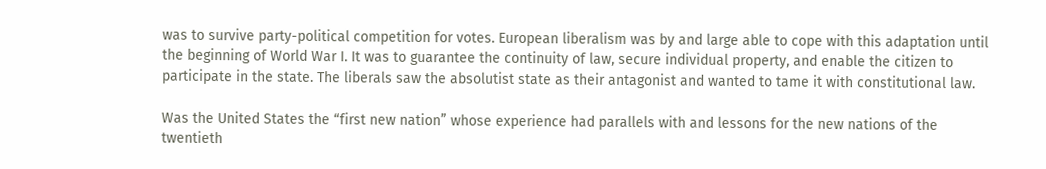was to survive party-political competition for votes. European liberalism was by and large able to cope with this adaptation until the beginning of World War I. It was to guarantee the continuity of law, secure individual property, and enable the citizen to participate in the state. The liberals saw the absolutist state as their antagonist and wanted to tame it with constitutional law.

Was the United States the “first new nation” whose experience had parallels with and lessons for the new nations of the twentieth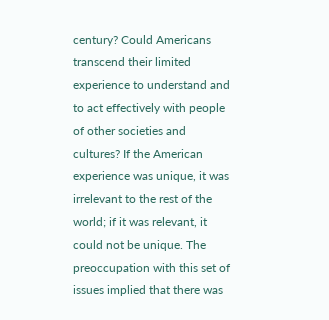century? Could Americans transcend their limited experience to understand and to act effectively with people of other societies and cultures? If the American experience was unique, it was irrelevant to the rest of the world; if it was relevant, it could not be unique. The preoccupation with this set of issues implied that there was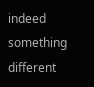indeed something different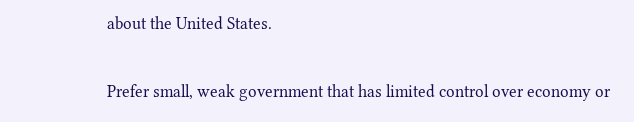about the United States.

Prefer small, weak government that has limited control over economy or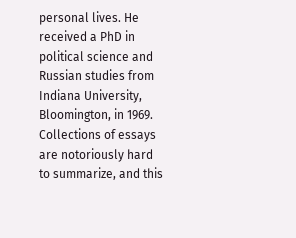personal lives. He received a PhD in political science and Russian studies from Indiana University, Bloomington, in 1969. Collections of essays are notoriously hard to summarize, and this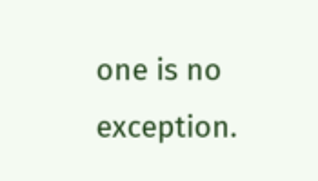one is no exception.